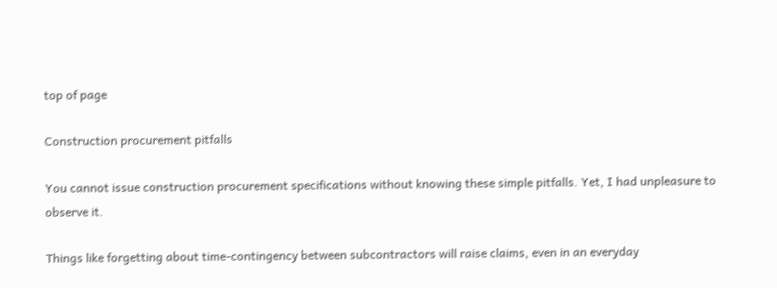top of page

Construction procurement pitfalls

You cannot issue construction procurement specifications without knowing these simple pitfalls. Yet, I had unpleasure to observe it.

Things like forgetting about time-contingency between subcontractors will raise claims, even in an everyday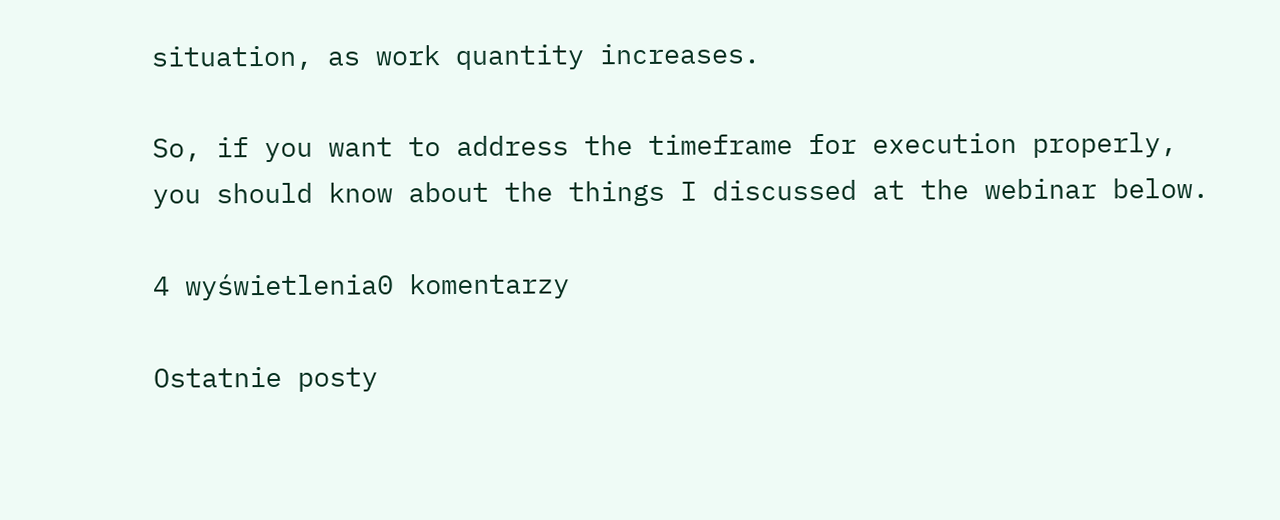situation, as work quantity increases.

So, if you want to address the timeframe for execution properly, you should know about the things I discussed at the webinar below.

4 wyświetlenia0 komentarzy

Ostatnie posty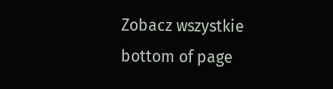Zobacz wszystkie
bottom of page